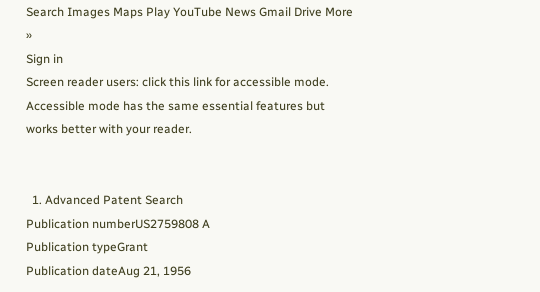Search Images Maps Play YouTube News Gmail Drive More »
Sign in
Screen reader users: click this link for accessible mode. Accessible mode has the same essential features but works better with your reader.


  1. Advanced Patent Search
Publication numberUS2759808 A
Publication typeGrant
Publication dateAug 21, 1956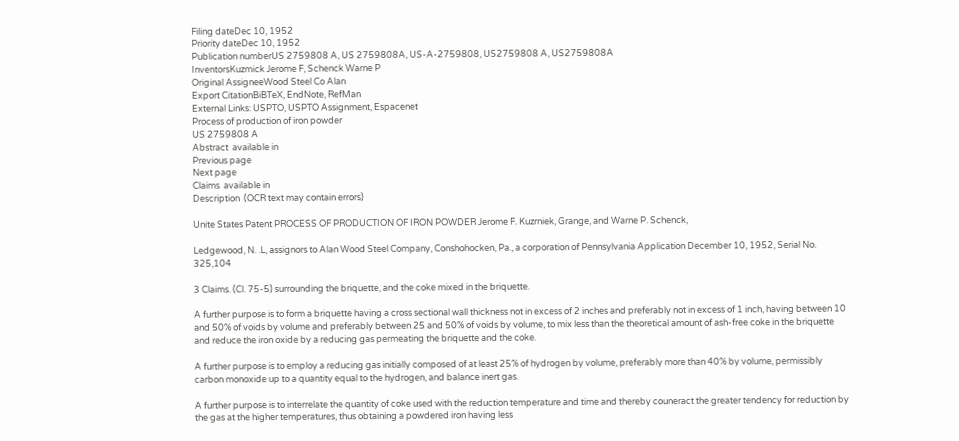Filing dateDec 10, 1952
Priority dateDec 10, 1952
Publication numberUS 2759808 A, US 2759808A, US-A-2759808, US2759808 A, US2759808A
InventorsKuzmick Jerome F, Schenck Warne P
Original AssigneeWood Steel Co Alan
Export CitationBiBTeX, EndNote, RefMan
External Links: USPTO, USPTO Assignment, Espacenet
Process of production of iron powder
US 2759808 A
Abstract  available in
Previous page
Next page
Claims  available in
Description  (OCR text may contain errors)

Unite States Patent PROCESS OF PRODUCTION OF IRON POWDER Jerome F. Kuzrniek, Grange, and Warne P. Schenck,

Ledgewood, N. .L, assignors to Alan Wood Steel Company, Conshohocken, Pa., a corporation of Pennsylvania Application December 10, 1952, Serial No. 325,104

3 Claims. (Cl. 75-5) surrounding the briquette, and the coke mixed in the briquette.

A further purpose is to form a briquette having a cross sectional wall thickness not in excess of 2 inches and preferably not in excess of 1 inch, having between 10 and 50% of voids by volume and preferably between 25 and 50% of voids by volume, to mix less than the theoretical amount of ash-free coke in the briquette and reduce the iron oxide by a reducing gas permeating the briquette and the coke.

A further purpose is to employ a reducing gas initially composed of at least 25% of hydrogen by volume, preferably more than 40% by volume, permissibly carbon monoxide up to a quantity equal to the hydrogen, and balance inert gas.

A further purpose is to interrelate the quantity of coke used with the reduction temperature and time and thereby couneract the greater tendency for reduction by the gas at the higher temperatures, thus obtaining a powdered iron having less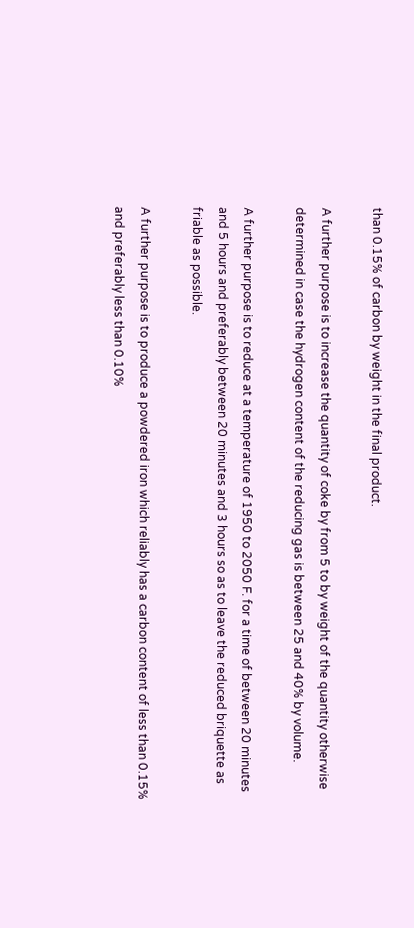than 0.15% of carbon by weight in the final product.

A further purpose is to increase the quantity of coke by from 5 to by weight of the quantity otherwise determined in case the hydrogen content of the reducing gas is between 25 and 40% by volume.

A further purpose is to reduce at a temperature of 1950 to 2050 F. for a time of between 20 minutes and 5 hours and preferably between 20 minutes and 3 hours so as to leave the reduced briquette as friable as possible.

A further purpose is to produce a powdered iron which reliably has a carbon content of less than 0.15% and preferably less than 0.10%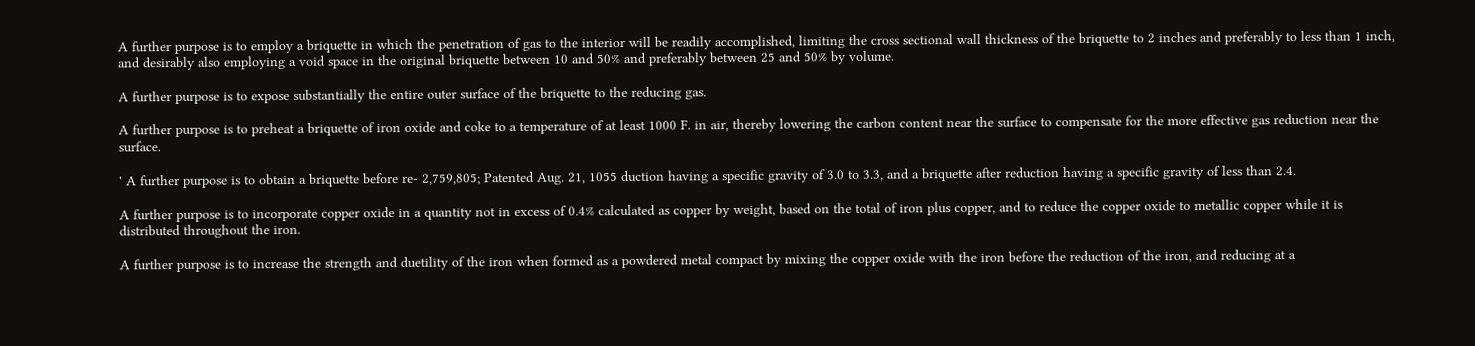A further purpose is to employ a briquette in which the penetration of gas to the interior will be readily accomplished, limiting the cross sectional wall thickness of the briquette to 2 inches and preferably to less than 1 inch, and desirably also employing a void space in the original briquette between 10 and 50% and preferably between 25 and 50% by volume.

A further purpose is to expose substantially the entire outer surface of the briquette to the reducing gas.

A further purpose is to preheat a briquette of iron oxide and coke to a temperature of at least 1000 F. in air, thereby lowering the carbon content near the surface to compensate for the more effective gas reduction near the surface.

' A further purpose is to obtain a briquette before re- 2,759,805; Patented Aug. 21, 1055 duction having a specific gravity of 3.0 to 3.3, and a briquette after reduction having a specific gravity of less than 2.4.

A further purpose is to incorporate copper oxide in a quantity not in excess of 0.4% calculated as copper by weight, based on the total of iron plus copper, and to reduce the copper oxide to metallic copper while it is distributed throughout the iron.

A further purpose is to increase the strength and duetility of the iron when formed as a powdered metal compact by mixing the copper oxide with the iron before the reduction of the iron, and reducing at a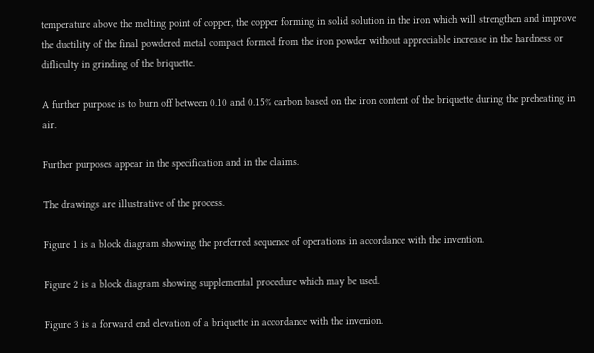temperature above the melting point of copper, the copper forming in solid solution in the iron which will strengthen and improve the ductility of the final powdered metal compact formed from the iron powder without appreciable increase in the hardness or difliculty in grinding of the briquette.

A further purpose is to burn off between 0.10 and 0.15% carbon based on the iron content of the briquette during the preheating in air.

Further purposes appear in the specification and in the claims.

The drawings are illustrative of the process.

Figure 1 is a block diagram showing the preferred sequence of operations in accordance with the invention.

Figure 2 is a block diagram showing supplemental procedure which may be used.

Figure 3 is a forward end elevation of a briquette in accordance with the invenion.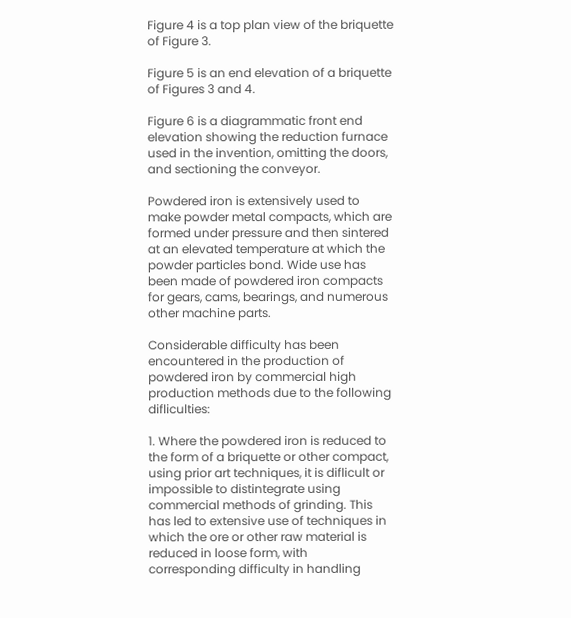Figure 4 is a top plan view of the briquette of Figure 3.

Figure 5 is an end elevation of a briquette of Figures 3 and 4.

Figure 6 is a diagrammatic front end elevation showing the reduction furnace used in the invention, omitting the doors, and sectioning the conveyor.

Powdered iron is extensively used to make powder metal compacts, which are formed under pressure and then sintered at an elevated temperature at which the powder particles bond. Wide use has been made of powdered iron compacts for gears, cams, bearings, and numerous other machine parts.

Considerable difficulty has been encountered in the production of powdered iron by commercial high production methods due to the following difliculties:

1. Where the powdered iron is reduced to the form of a briquette or other compact, using prior art techniques, it is diflicult or impossible to distintegrate using commercial methods of grinding. This has led to extensive use of techniques in which the ore or other raw material is reduced in loose form, with corresponding difficulty in handling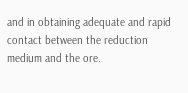and in obtaining adequate and rapid contact between the reduction medium and the ore.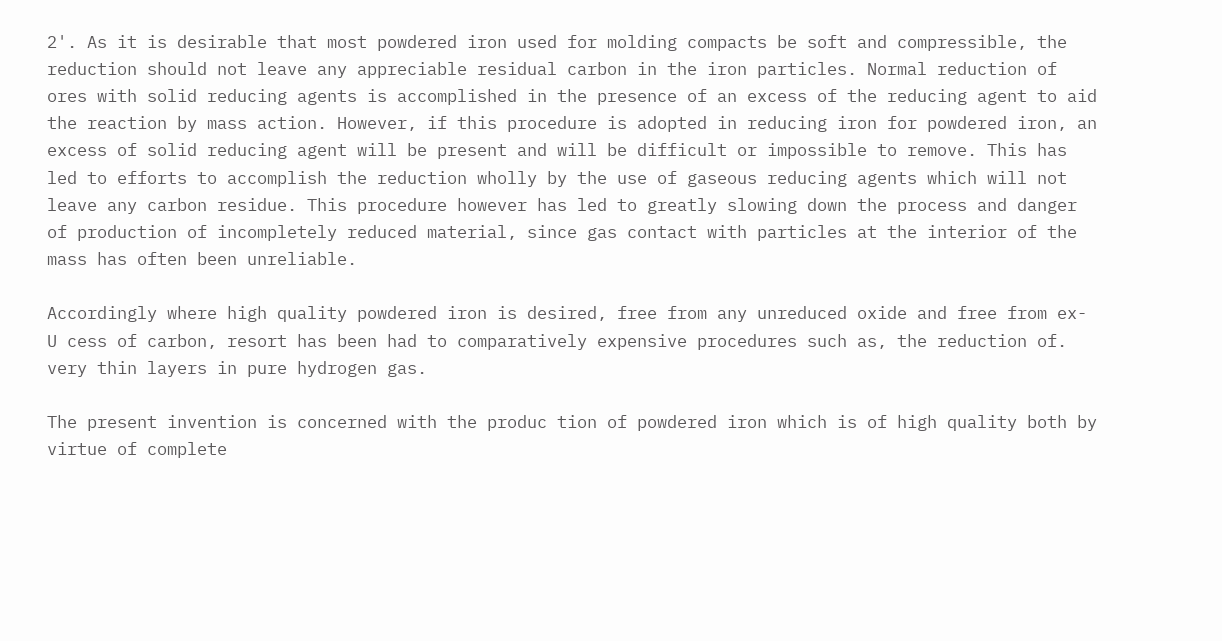2'. As it is desirable that most powdered iron used for molding compacts be soft and compressible, the reduction should not leave any appreciable residual carbon in the iron particles. Normal reduction of ores with solid reducing agents is accomplished in the presence of an excess of the reducing agent to aid the reaction by mass action. However, if this procedure is adopted in reducing iron for powdered iron, an excess of solid reducing agent will be present and will be difficult or impossible to remove. This has led to efforts to accomplish the reduction wholly by the use of gaseous reducing agents which will not leave any carbon residue. This procedure however has led to greatly slowing down the process and danger of production of incompletely reduced material, since gas contact with particles at the interior of the mass has often been unreliable.

Accordingly where high quality powdered iron is desired, free from any unreduced oxide and free from ex- U cess of carbon, resort has been had to comparatively expensive procedures such as, the reduction of. very thin layers in pure hydrogen gas.

The present invention is concerned with the produc tion of powdered iron which is of high quality both by virtue of complete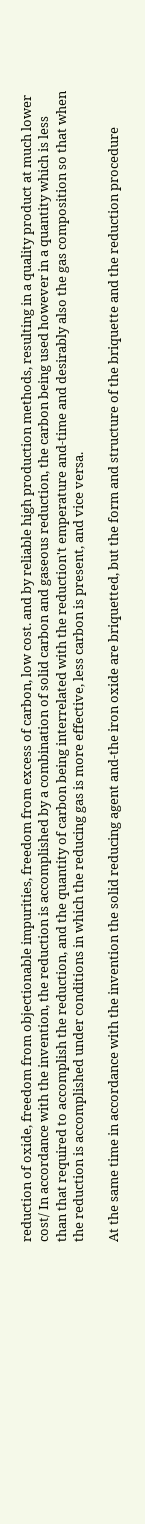reduction of oxide, freedom from objectionable impurities, freedom from excess of carbon, low cost. and by reliable high production methods, resulting in a quality product at much lower cost/ In accordance with the invention, the reduction is accomplished by a combination of solid carbon and gaseous reduction, the carbon being used however in a quantity which is less than that required to accomplish the reduction, and the quantity of carbon being interrelated with the reduction't emperature and-time and desirably also the gas composition so that when the reduction is accomplished under conditions in which the reducing gas is more effective, less carbon is present, and vice versa.

At the same time in accordance with the invention the solid reducing agent and-the iron oxide are briquetted, but the form and structure of the briquette and the reduction procedure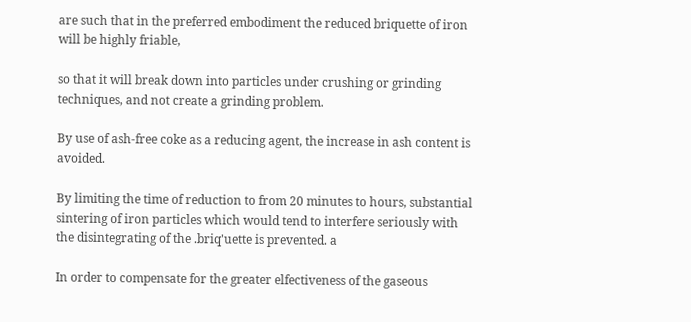are such that in the preferred embodiment the reduced briquette of iron will be highly friable,

so that it will break down into particles under crushing or grinding techniques, and not create a grinding problem.

By use of ash-free coke as a reducing agent, the increase in ash content is avoided.

By limiting the time of reduction to from 20 minutes to hours, substantial sintering of iron particles which would tend to interfere seriously with the disintegrating of the .briq'uette is prevented. a

In order to compensate for the greater elfectiveness of the gaseous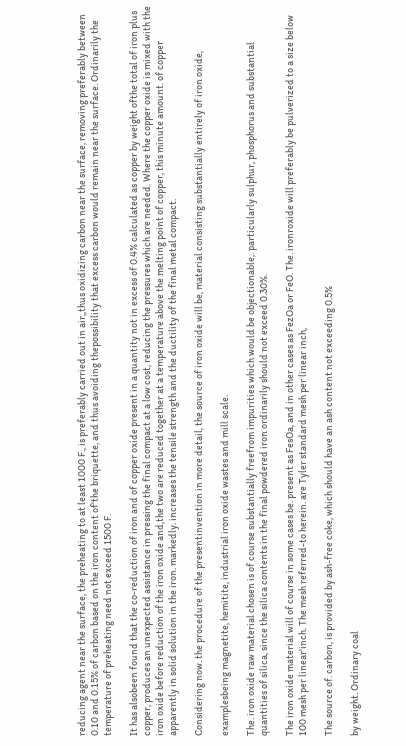reducing agent near the surface, the preheating to at least 1000 F., is preferably carried out in air,,thus oxidizing carbon near the surface, removing preferably between 0.10 and 0.15% of carbon based on the iron content of'the briquette, and thus avoiding thepossibility that excess carbon would remain near the surface. Ordinarily the temperature of preheating need not exceed 1500 F.

It has alsobeen found that the co-reduction of iron and of copper oxide present in a quantity not in excess of 0.4% calculated as copper by weight ofthe total of iron plus copper, produces an unexpected assistance in pressing the final compact at a low cost, reducing the pressures which are needed. Where the copper oxide is mixed with the iron oxide before reduction of the iron oxide and,the two are reduced together at a temperature above the melting point of copper, this minute amount. of copper apparently in solid solution in the iron. markedly. increases the tensile strength and the ductility of the final metal compact.

Considering now. the procedure of the presentinvention in more detail, the source of iron oxide will be, material consisting substantially entirely of iron oxide,

examplesbeing magnetite, hemitite, industrial iron oxide wastes and mill scale.

The. iron oxide raw material chosen is of course substantially freefrom impurities which would be objectionable,. particularly sulphur, phosphorus and substantial quantities of silica, since the silica contents in the final powdered iron ordinarily should not exceed 0.30%.

The iron oxide material will of course in some cases be. present as FesOa, and in other cases as FezOa or FeO. The. ironroxide will preferably be pulverized to a size below 100 mesh per linear'inch. The mesh referred-to herein. are Tyler standard mesh per linear inch,

The source of. carbon, is provided by ash-free coke, which should have an ash content not exceeding 0.5%

by weight. Ordinary coal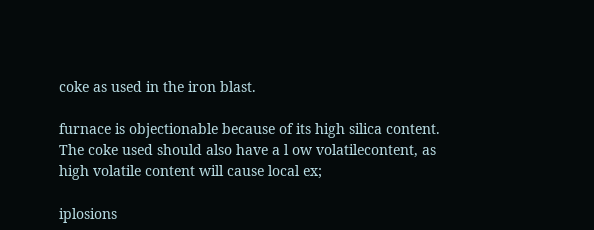coke as used in the iron blast.

furnace is objectionable because of its high silica content. The coke used should also have a l ow volatilecontent, as high volatile content will cause local ex;

iplosions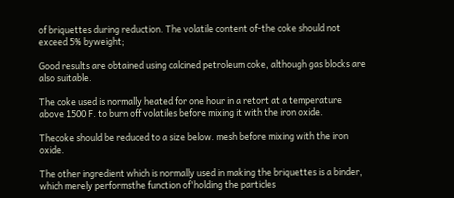of briquettes during reduction. The volatile content of-the coke should not exceed 5% byweight;

Good results are obtained using calcined petroleum coke, although gas blocks are also suitable.

The coke used is normally heated for one hour in a retort at a temperature above 1500 F. to burn off volatiles before mixing it with the iron oxide.

Thecoke should be reduced to a size below. mesh before mixing with the iron oxide.

The other ingredient which is normally used in making the briquettes is a binder, which merely performsthe function of'holding the particles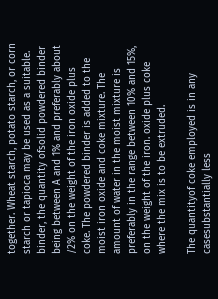together. Wheat starch, potato starch, or corn starch or tapioca may be used as a suitable. binder, the quantity ofsolid powdered binder being between A and 1% and preferably about /2% on the weight of the iron oxide plus coke. The powdered binder is added to the moist iron oxide and coke mixture. The amount of water in the moist mixture is preferably in the range between 10% and 15%, on the weight of the iron. oxide plus coke where the mix is to be extruded.

The quantityof coke employed is in any casesubstantially less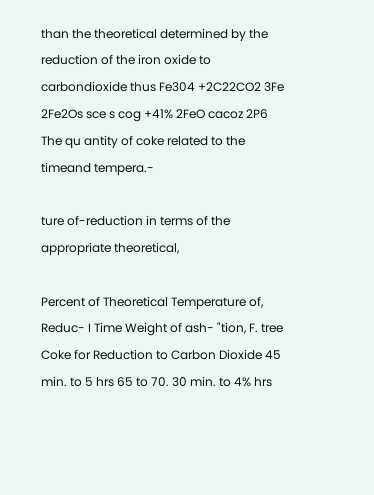than the theoretical determined by the reduction of the iron oxide to carbondioxide thus Fe304 +2C22CO2 3Fe 2Fe2Os sce s cog +41% 2FeO cacoz 2P6 The qu antity of coke related to the timeand tempera.-

ture of-reduction in terms of the appropriate theoretical,

Percent of Theoretical Temperature of, Reduc- I Time Weight of ash- "tion, F. tree Coke for Reduction to Carbon Dioxide 45 min. to 5 hrs 65 to 70. 30 min. to 4% hrs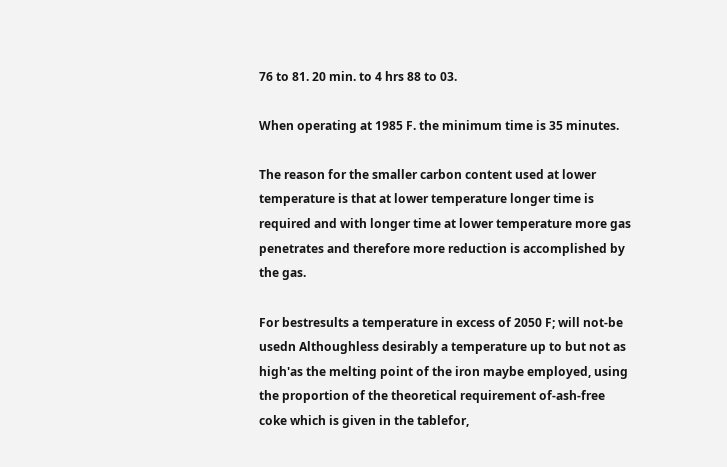76 to 81. 20 min. to 4 hrs 88 to 03.

When operating at 1985 F. the minimum time is 35 minutes.

The reason for the smaller carbon content used at lower temperature is that at lower temperature longer time is required and with longer time at lower temperature more gas penetrates and therefore more reduction is accomplished by the gas.

For bestresults a temperature in excess of 2050 F; will not-be usedn Althoughless desirably a temperature up to but not as high'as the melting point of the iron maybe employed, using the proportion of the theoretical requirement of-ash-free coke which is given in the tablefor,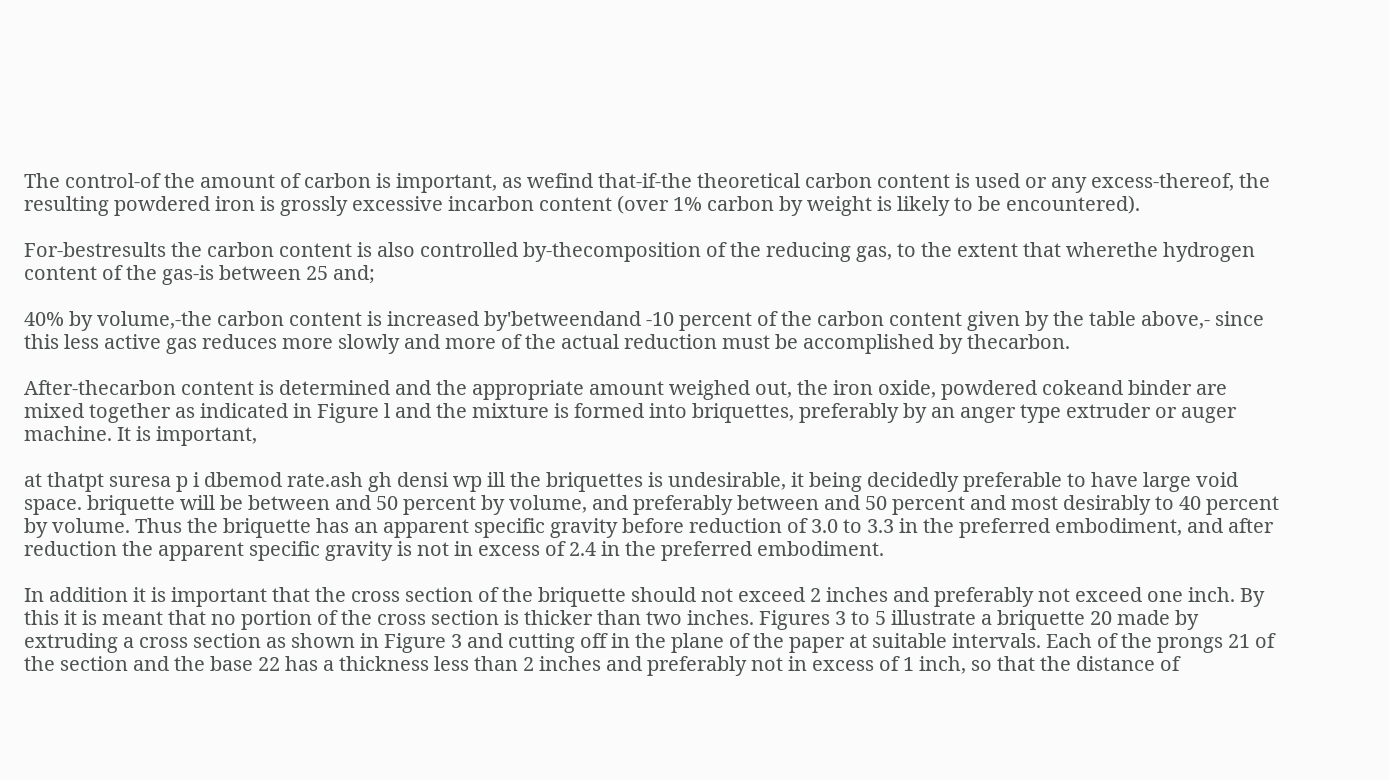The control-of the amount of carbon is important, as wefind that-if-the theoretical carbon content is used or any excess-thereof, the resulting powdered iron is grossly excessive incarbon content (over 1% carbon by weight is likely to be encountered).

For-bestresults the carbon content is also controlled by-thecomposition of the reducing gas, to the extent that wherethe hydrogen content of the gas-is between 25 and;

40% by volume,-the carbon content is increased by'betweendand -10 percent of the carbon content given by the table above,- since this less active gas reduces more slowly and more of the actual reduction must be accomplished by thecarbon.

After-thecarbon content is determined and the appropriate amount weighed out, the iron oxide, powdered cokeand binder are mixed together as indicated in Figure l and the mixture is formed into briquettes, preferably by an anger type extruder or auger machine. It is important,

at thatpt suresa p i dbemod rate.ash gh densi wp ill the briquettes is undesirable, it being decidedly preferable to have large void space. briquette will be between and 50 percent by volume, and preferably between and 50 percent and most desirably to 40 percent by volume. Thus the briquette has an apparent specific gravity before reduction of 3.0 to 3.3 in the preferred embodiment, and after reduction the apparent specific gravity is not in excess of 2.4 in the preferred embodiment.

In addition it is important that the cross section of the briquette should not exceed 2 inches and preferably not exceed one inch. By this it is meant that no portion of the cross section is thicker than two inches. Figures 3 to 5 illustrate a briquette 20 made by extruding a cross section as shown in Figure 3 and cutting off in the plane of the paper at suitable intervals. Each of the prongs 21 of the section and the base 22 has a thickness less than 2 inches and preferably not in excess of 1 inch, so that the distance of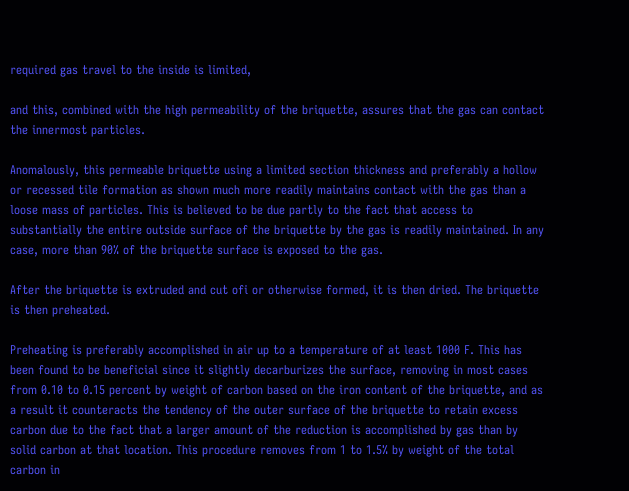required gas travel to the inside is limited,

and this, combined with the high permeability of the briquette, assures that the gas can contact the innermost particles.

Anomalously, this permeable briquette using a limited section thickness and preferably a hollow or recessed tile formation as shown much more readily maintains contact with the gas than a loose mass of particles. This is believed to be due partly to the fact that access to substantially the entire outside surface of the briquette by the gas is readily maintained. In any case, more than 90% of the briquette surface is exposed to the gas.

After the briquette is extruded and cut ofi or otherwise formed, it is then dried. The briquette is then preheated.

Preheating is preferably accomplished in air up to a temperature of at least 1000 F. This has been found to be beneficial since it slightly decarburizes the surface, removing in most cases from 0.10 to 0.15 percent by weight of carbon based on the iron content of the briquette, and as a result it counteracts the tendency of the outer surface of the briquette to retain excess carbon due to the fact that a larger amount of the reduction is accomplished by gas than by solid carbon at that location. This procedure removes from 1 to 1.5% by weight of the total carbon in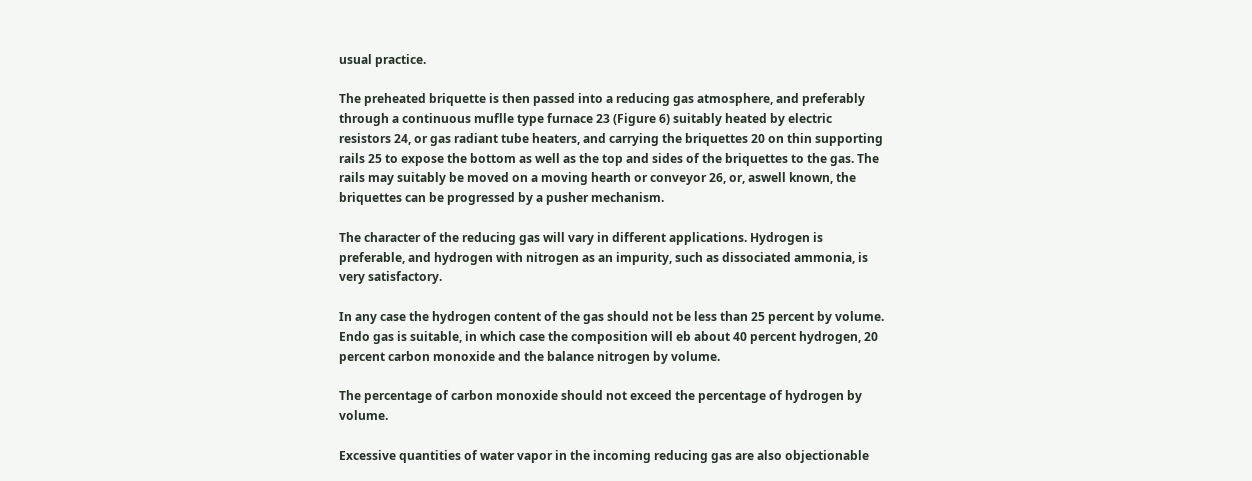usual practice.

The preheated briquette is then passed into a reducing gas atmosphere, and preferably through a continuous muflle type furnace 23 (Figure 6) suitably heated by electric resistors 24, or gas radiant tube heaters, and carrying the briquettes 20 on thin supporting rails 25 to expose the bottom as well as the top and sides of the briquettes to the gas. The rails may suitably be moved on a moving hearth or conveyor 26, or, aswell known, the briquettes can be progressed by a pusher mechanism.

The character of the reducing gas will vary in different applications. Hydrogen is preferable, and hydrogen with nitrogen as an impurity, such as dissociated ammonia, is very satisfactory.

In any case the hydrogen content of the gas should not be less than 25 percent by volume. Endo gas is suitable, in which case the composition will eb about 40 percent hydrogen, 20 percent carbon monoxide and the balance nitrogen by volume.

The percentage of carbon monoxide should not exceed the percentage of hydrogen by volume.

Excessive quantities of water vapor in the incoming reducing gas are also objectionable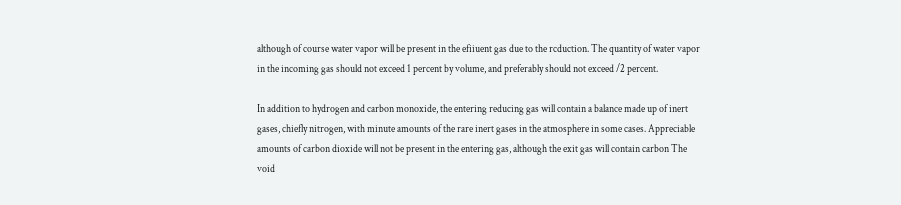although of course water vapor will be present in the efiiuent gas due to the rcduction. The quantity of water vapor in the incoming gas should not exceed 1 percent by volume, and preferably should not exceed /2 percent.

In addition to hydrogen and carbon monoxide, the entering reducing gas will contain a balance made up of inert gases, chiefly nitrogen, with minute amounts of the rare inert gases in the atmosphere in some cases. Appreciable amounts of carbon dioxide will not be present in the entering gas, although the exit gas will contain carbon The void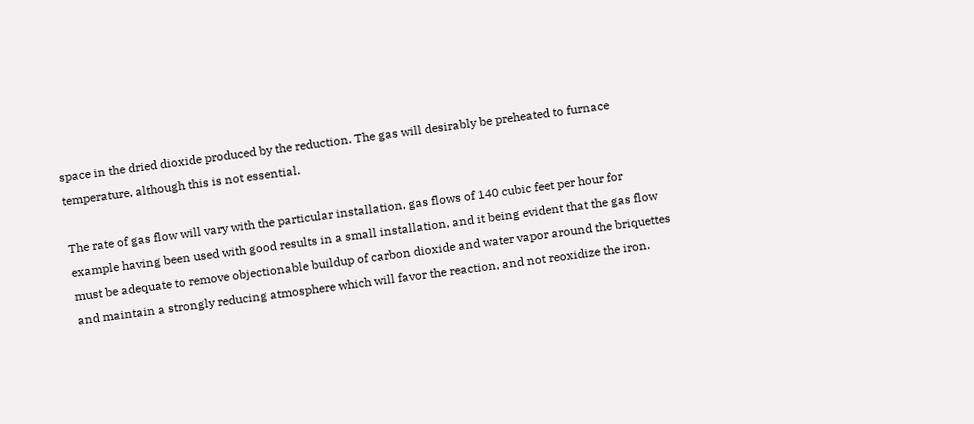space in the dried dioxide produced by the reduction. The gas will desirably be preheated to furnace temperature, although this is not essential.

The rate of gas flow will vary with the particular installation, gas flows of 140 cubic feet per hour for example having been used with good results in a small installation, and it being evident that the gas flow must be adequate to remove objectionable buildup of carbon dioxide and water vapor around the briquettes and maintain a strongly reducing atmosphere which will favor the reaction, and not reoxidize the iron.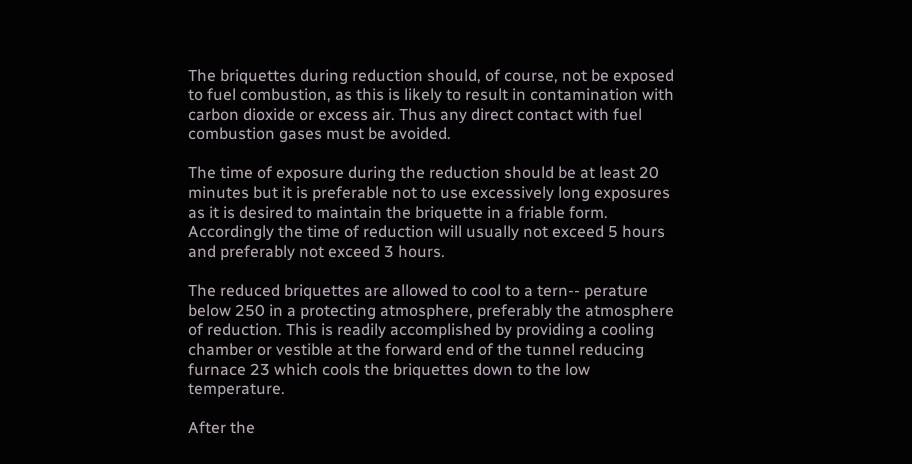The briquettes during reduction should, of course, not be exposed to fuel combustion, as this is likely to result in contamination with carbon dioxide or excess air. Thus any direct contact with fuel combustion gases must be avoided.

The time of exposure during the reduction should be at least 20 minutes but it is preferable not to use excessively long exposures as it is desired to maintain the briquette in a friable form. Accordingly the time of reduction will usually not exceed 5 hours and preferably not exceed 3 hours.

The reduced briquettes are allowed to cool to a tern-- perature below 250 in a protecting atmosphere, preferably the atmosphere of reduction. This is readily accomplished by providing a cooling chamber or vestible at the forward end of the tunnel reducing furnace 23 which cools the briquettes down to the low temperature.

After the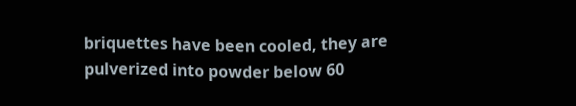briquettes have been cooled, they are pulverized into powder below 60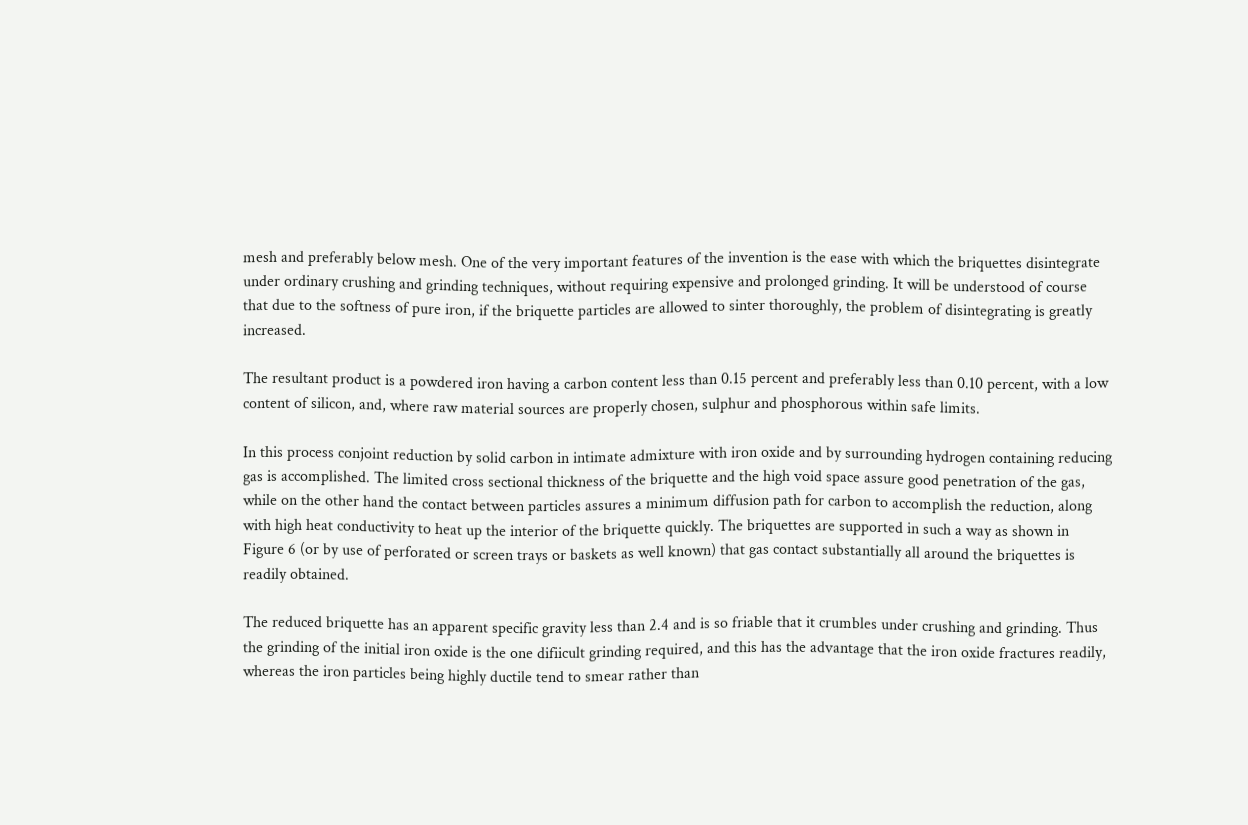mesh and preferably below mesh. One of the very important features of the invention is the ease with which the briquettes disintegrate under ordinary crushing and grinding techniques, without requiring expensive and prolonged grinding. It will be understood of course that due to the softness of pure iron, if the briquette particles are allowed to sinter thoroughly, the problem of disintegrating is greatly increased.

The resultant product is a powdered iron having a carbon content less than 0.15 percent and preferably less than 0.10 percent, with a low content of silicon, and, where raw material sources are properly chosen, sulphur and phosphorous within safe limits.

In this process conjoint reduction by solid carbon in intimate admixture with iron oxide and by surrounding hydrogen containing reducing gas is accomplished. The limited cross sectional thickness of the briquette and the high void space assure good penetration of the gas, while on the other hand the contact between particles assures a minimum diffusion path for carbon to accomplish the reduction, along with high heat conductivity to heat up the interior of the briquette quickly. The briquettes are supported in such a way as shown in Figure 6 (or by use of perforated or screen trays or baskets as well known) that gas contact substantially all around the briquettes is readily obtained.

The reduced briquette has an apparent specific gravity less than 2.4 and is so friable that it crumbles under crushing and grinding. Thus the grinding of the initial iron oxide is the one difiicult grinding required, and this has the advantage that the iron oxide fractures readily, whereas the iron particles being highly ductile tend to smear rather than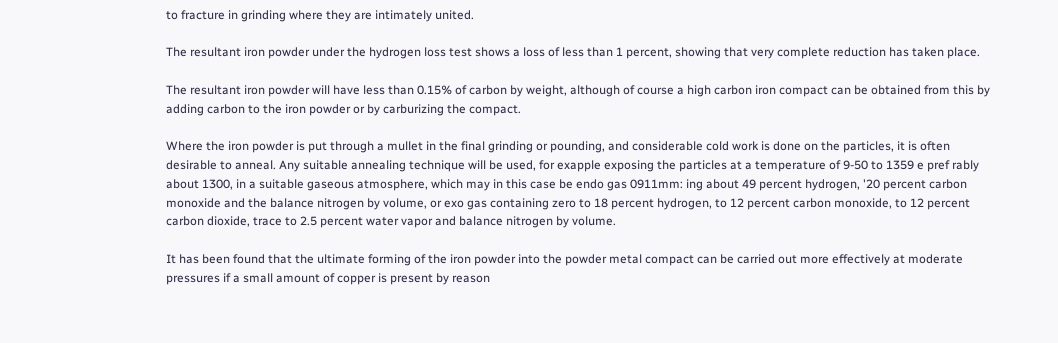to fracture in grinding where they are intimately united.

The resultant iron powder under the hydrogen loss test shows a loss of less than 1 percent, showing that very complete reduction has taken place.

The resultant iron powder will have less than 0.15% of carbon by weight, although of course a high carbon iron compact can be obtained from this by adding carbon to the iron powder or by carburizing the compact.

Where the iron powder is put through a mullet in the final grinding or pounding, and considerable cold work is done on the particles, it is often desirable to anneal. Any suitable annealing technique will be used, for exapple exposing the particles at a temperature of 9-50 to 1359 e pref rably about 1300, in a suitable gaseous atmosphere, which may in this case be endo gas 0911mm: ing about 49 percent hydrogen, '20 percent carbon monoxide and the balance nitrogen by volume, or exo gas containing zero to 18 percent hydrogen, to 12 percent carbon monoxide, to 12 percent carbon dioxide, trace to 2.5 percent water vapor and balance nitrogen by volume.

It has been found that the ultimate forming of the iron powder into the powder metal compact can be carried out more effectively at moderate pressures if a small amount of copper is present by reason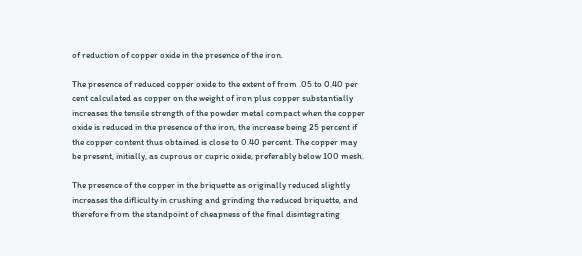of reduction of copper oxide in the presence of the iron.

The presence of reduced copper oxide to the extent of from .05 to 0.40 per cent calculated as copper on the weight of iron plus copper substantially increases the tensile strength of the powder metal compact when the copper oxide is reduced in the presence of the iron, the increase being 25 percent if the copper content thus obtained is close to 0.40 percent. The copper may be present, initially, as cuprous or cupric oxide, preferably below 100 mesh.

The presence of the copper in the briquette as originally reduced slightly increases the difliculty in crushing and grinding the reduced briquette, and therefore from the standpoint of cheapness of the final disintegrating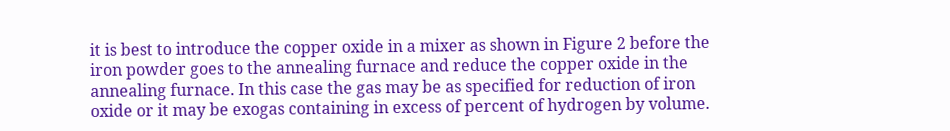it is best to introduce the copper oxide in a mixer as shown in Figure 2 before the iron powder goes to the annealing furnace and reduce the copper oxide in the annealing furnace. In this case the gas may be as specified for reduction of iron oxide or it may be exogas containing in excess of percent of hydrogen by volume.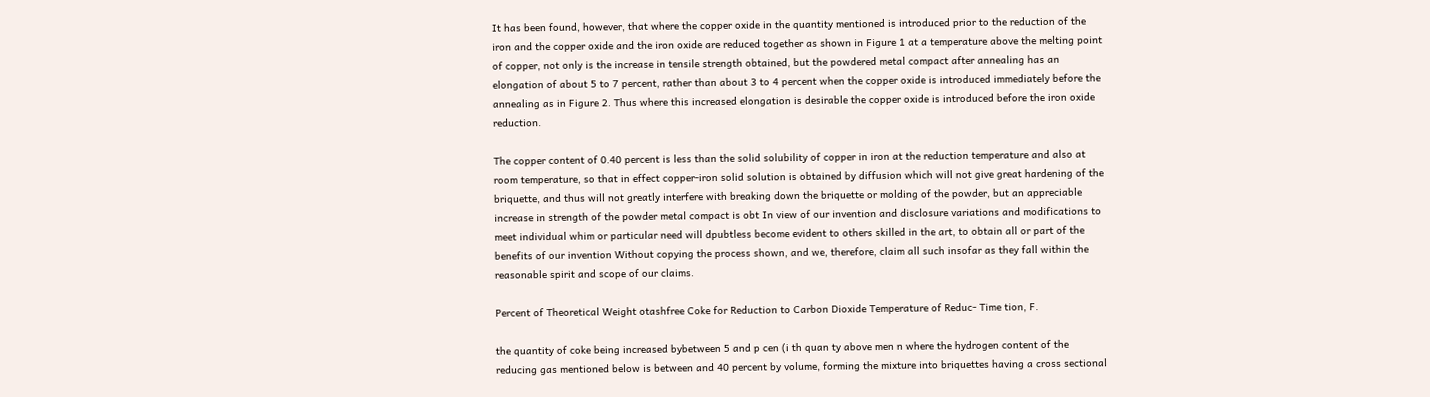It has been found, however, that where the copper oxide in the quantity mentioned is introduced prior to the reduction of the iron and the copper oxide and the iron oxide are reduced together as shown in Figure 1 at a temperature above the melting point of copper, not only is the increase in tensile strength obtained, but the powdered metal compact after annealing has an elongation of about 5 to 7 percent, rather than about 3 to 4 percent when the copper oxide is introduced immediately before the annealing as in Figure 2. Thus where this increased elongation is desirable the copper oxide is introduced before the iron oxide reduction.

The copper content of 0.40 percent is less than the solid solubility of copper in iron at the reduction temperature and also at room temperature, so that in effect copper-iron solid solution is obtained by diffusion which will not give great hardening of the briquette, and thus will not greatly interfere with breaking down the briquette or molding of the powder, but an appreciable increase in strength of the powder metal compact is obt In view of our invention and disclosure variations and modifications to meet individual whim or particular need will dpubtless become evident to others skilled in the art, to obtain all or part of the benefits of our invention Without copying the process shown, and we, therefore, claim all such insofar as they fall within the reasonable spirit and scope of our claims.

Percent of Theoretical Weight otashfree Coke for Reduction to Carbon Dioxide Temperature of Reduc- Time tion, F.

the quantity of coke being increased bybetween 5 and p cen (i th quan ty above men n where the hydrogen content of the reducing gas mentioned below is between and 40 percent by volume, forming the mixture into briquettes having a cross sectional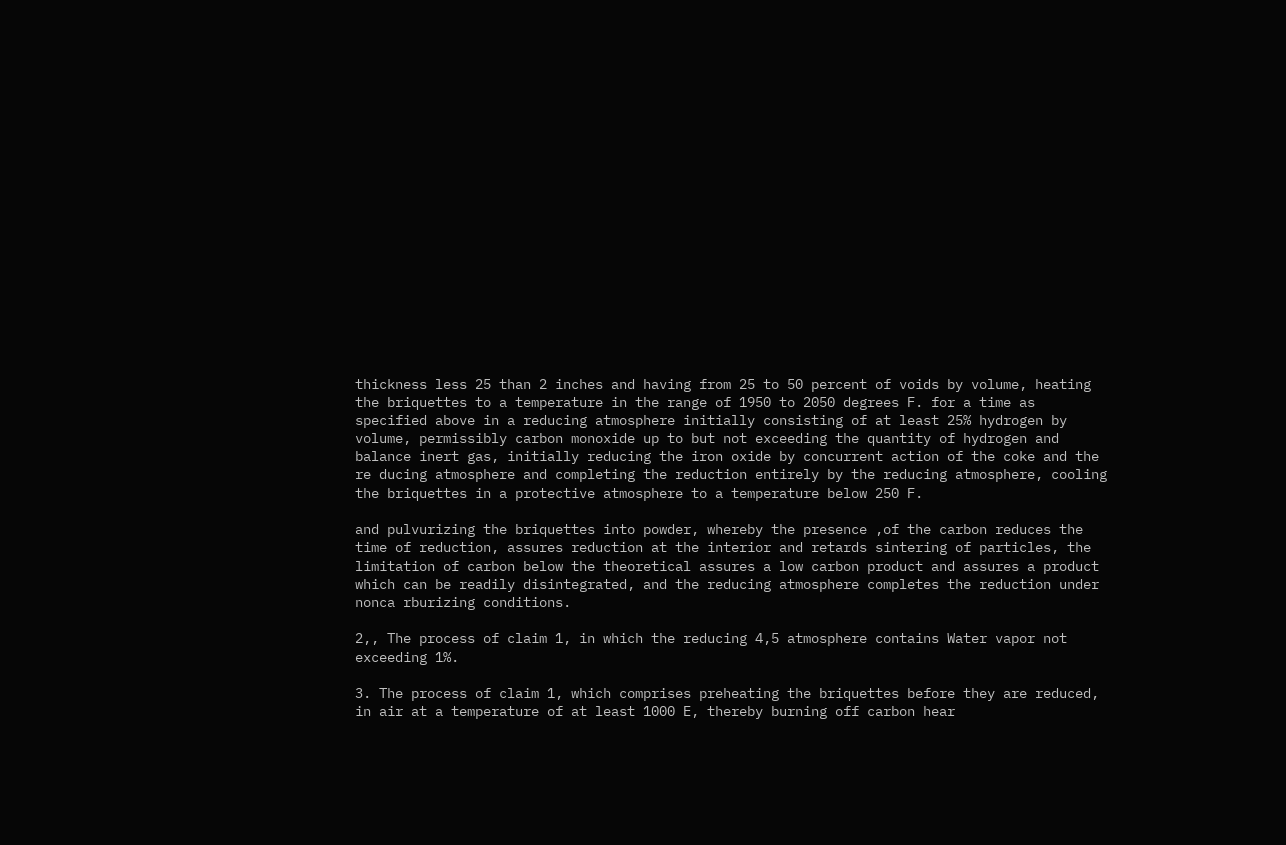thickness less 25 than 2 inches and having from 25 to 50 percent of voids by volume, heating the briquettes to a temperature in the range of 1950 to 2050 degrees F. for a time as specified above in a reducing atmosphere initially consisting of at least 25% hydrogen by volume, permissibly carbon monoxide up to but not exceeding the quantity of hydrogen and balance inert gas, initially reducing the iron oxide by concurrent action of the coke and the re ducing atmosphere and completing the reduction entirely by the reducing atmosphere, cooling the briquettes in a protective atmosphere to a temperature below 250 F.

and pulvurizing the briquettes into powder, whereby the presence ,of the carbon reduces the time of reduction, assures reduction at the interior and retards sintering of particles, the limitation of carbon below the theoretical assures a low carbon product and assures a product which can be readily disintegrated, and the reducing atmosphere completes the reduction under nonca rburizing conditions.

2,, The process of claim 1, in which the reducing 4,5 atmosphere contains Water vapor not exceeding 1%.

3. The process of claim 1, which comprises preheating the briquettes before they are reduced, in air at a temperature of at least 1000 E, thereby burning off carbon hear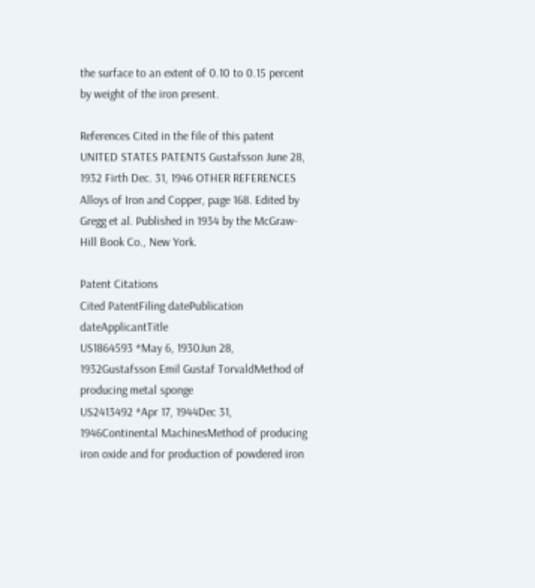the surface to an extent of 0.10 to 0.15 percent by weight of the iron present.

References Cited in the file of this patent UNITED STATES PATENTS Gustafsson June 28, 1932 Firth Dec. 31, 1946 OTHER REFERENCES Alloys of Iron and Copper, page 168. Edited by Gregg et al. Published in 1934 by the McGraw-Hill Book Co., New York.

Patent Citations
Cited PatentFiling datePublication dateApplicantTitle
US1864593 *May 6, 1930Jun 28, 1932Gustafsson Emil Gustaf TorvaldMethod of producing metal sponge
US2413492 *Apr 17, 1944Dec 31, 1946Continental MachinesMethod of producing iron oxide and for production of powdered iron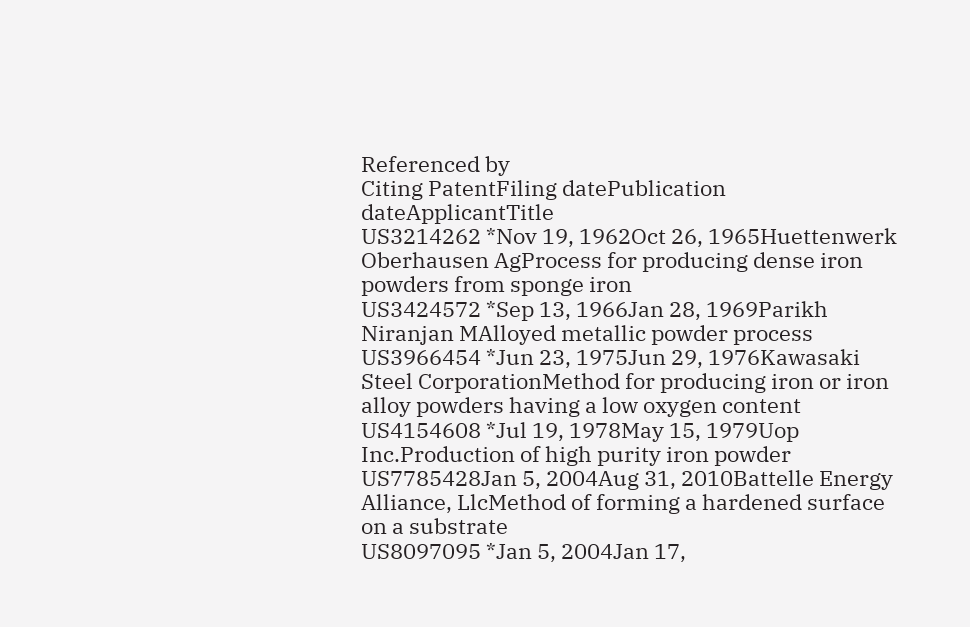Referenced by
Citing PatentFiling datePublication dateApplicantTitle
US3214262 *Nov 19, 1962Oct 26, 1965Huettenwerk Oberhausen AgProcess for producing dense iron powders from sponge iron
US3424572 *Sep 13, 1966Jan 28, 1969Parikh Niranjan MAlloyed metallic powder process
US3966454 *Jun 23, 1975Jun 29, 1976Kawasaki Steel CorporationMethod for producing iron or iron alloy powders having a low oxygen content
US4154608 *Jul 19, 1978May 15, 1979Uop Inc.Production of high purity iron powder
US7785428Jan 5, 2004Aug 31, 2010Battelle Energy Alliance, LlcMethod of forming a hardened surface on a substrate
US8097095 *Jan 5, 2004Jan 17,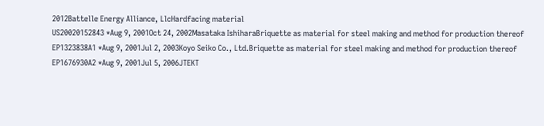2012Battelle Energy Alliance, LlcHardfacing material
US20020152843 *Aug 9, 2001Oct 24, 2002Masataka IshiharaBriquette as material for steel making and method for production thereof
EP1323838A1 *Aug 9, 2001Jul 2, 2003Koyo Seiko Co., Ltd.Briquette as material for steel making and method for production thereof
EP1676930A2 *Aug 9, 2001Jul 5, 2006JTEKT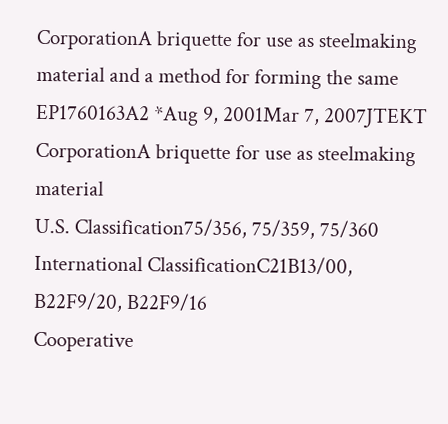CorporationA briquette for use as steelmaking material and a method for forming the same
EP1760163A2 *Aug 9, 2001Mar 7, 2007JTEKT CorporationA briquette for use as steelmaking material
U.S. Classification75/356, 75/359, 75/360
International ClassificationC21B13/00, B22F9/20, B22F9/16
Cooperative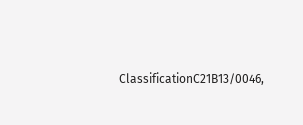ClassificationC21B13/0046,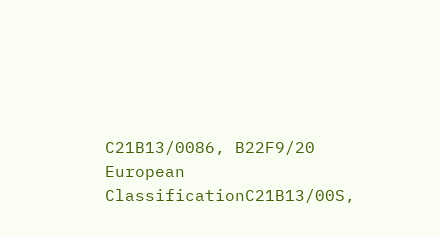C21B13/0086, B22F9/20
European ClassificationC21B13/00S,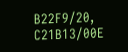B22F9/20, C21B13/00E